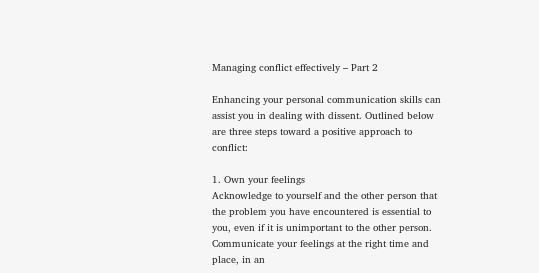Managing conflict effectively – Part 2

Enhancing your personal communication skills can assist you in dealing with dissent. Outlined below are three steps toward a positive approach to conflict:

1. Own your feelings
Acknowledge to yourself and the other person that the problem you have encountered is essential to you, even if it is unimportant to the other person. Communicate your feelings at the right time and place, in an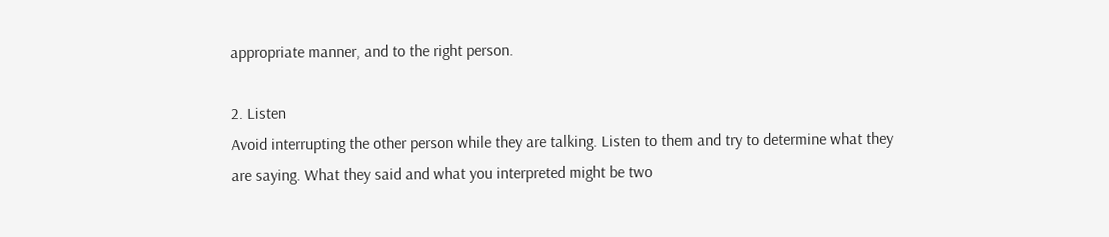appropriate manner, and to the right person.

2. Listen
Avoid interrupting the other person while they are talking. Listen to them and try to determine what they are saying. What they said and what you interpreted might be two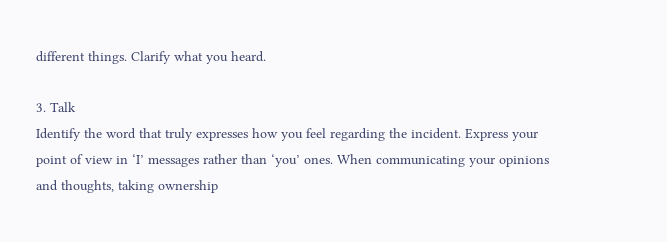different things. Clarify what you heard.

3. Talk
Identify the word that truly expresses how you feel regarding the incident. Express your point of view in ‘I’ messages rather than ‘you’ ones. When communicating your opinions and thoughts, taking ownership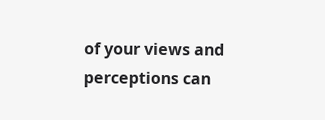of your views and perceptions can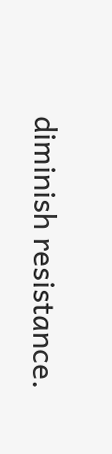diminish resistance.